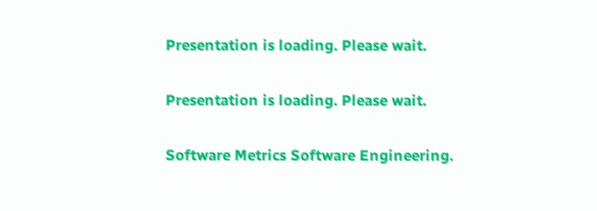Presentation is loading. Please wait.

Presentation is loading. Please wait.

Software Metrics Software Engineering.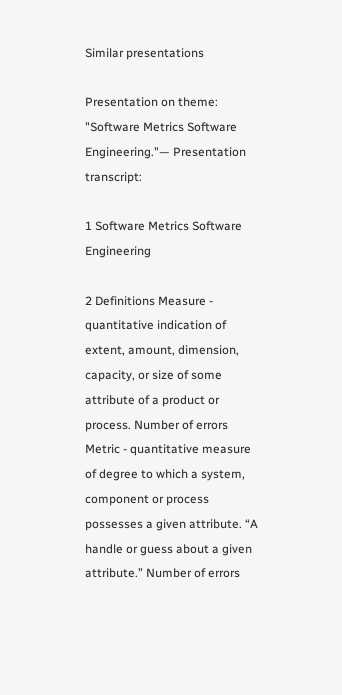Similar presentations

Presentation on theme: "Software Metrics Software Engineering."— Presentation transcript:

1 Software Metrics Software Engineering

2 Definitions Measure - quantitative indication of extent, amount, dimension, capacity, or size of some attribute of a product or process. Number of errors Metric - quantitative measure of degree to which a system, component or process possesses a given attribute. “A handle or guess about a given attribute.” Number of errors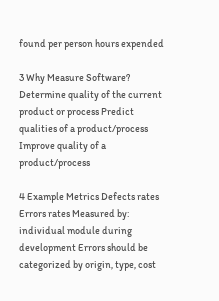found per person hours expended

3 Why Measure Software? Determine quality of the current product or process Predict qualities of a product/process Improve quality of a product/process

4 Example Metrics Defects rates Errors rates Measured by:
individual module during development Errors should be categorized by origin, type, cost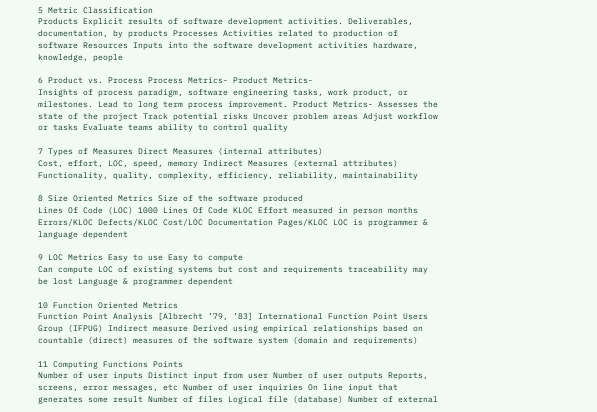5 Metric Classification
Products Explicit results of software development activities. Deliverables, documentation, by products Processes Activities related to production of software Resources Inputs into the software development activities hardware, knowledge, people

6 Product vs. Process Process Metrics- Product Metrics-
Insights of process paradigm, software engineering tasks, work product, or milestones. Lead to long term process improvement. Product Metrics- Assesses the state of the project Track potential risks Uncover problem areas Adjust workflow or tasks Evaluate teams ability to control quality

7 Types of Measures Direct Measures (internal attributes)
Cost, effort, LOC, speed, memory Indirect Measures (external attributes) Functionality, quality, complexity, efficiency, reliability, maintainability

8 Size Oriented Metrics Size of the software produced
Lines Of Code (LOC) 1000 Lines Of Code KLOC Effort measured in person months Errors/KLOC Defects/KLOC Cost/LOC Documentation Pages/KLOC LOC is programmer & language dependent

9 LOC Metrics Easy to use Easy to compute
Can compute LOC of existing systems but cost and requirements traceability may be lost Language & programmer dependent

10 Function Oriented Metrics
Function Point Analysis [Albrecht ’79, ’83] International Function Point Users Group (IFPUG) Indirect measure Derived using empirical relationships based on countable (direct) measures of the software system (domain and requirements)

11 Computing Functions Points
Number of user inputs Distinct input from user Number of user outputs Reports, screens, error messages, etc Number of user inquiries On line input that generates some result Number of files Logical file (database) Number of external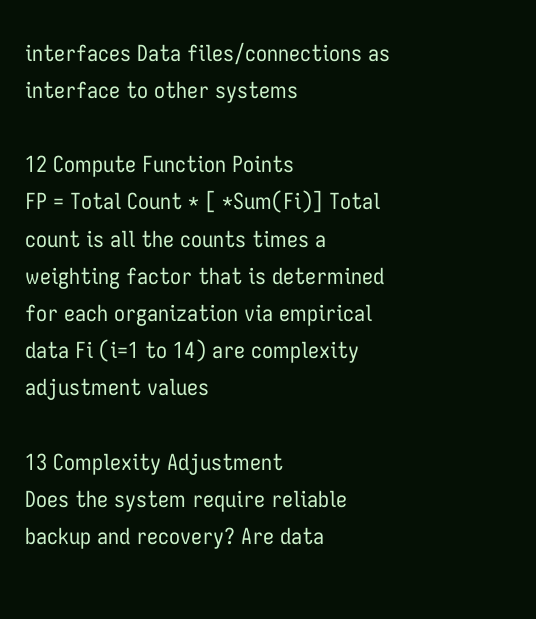interfaces Data files/connections as interface to other systems

12 Compute Function Points
FP = Total Count * [ *Sum(Fi)] Total count is all the counts times a weighting factor that is determined for each organization via empirical data Fi (i=1 to 14) are complexity adjustment values

13 Complexity Adjustment
Does the system require reliable backup and recovery? Are data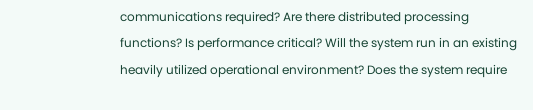communications required? Are there distributed processing functions? Is performance critical? Will the system run in an existing heavily utilized operational environment? Does the system require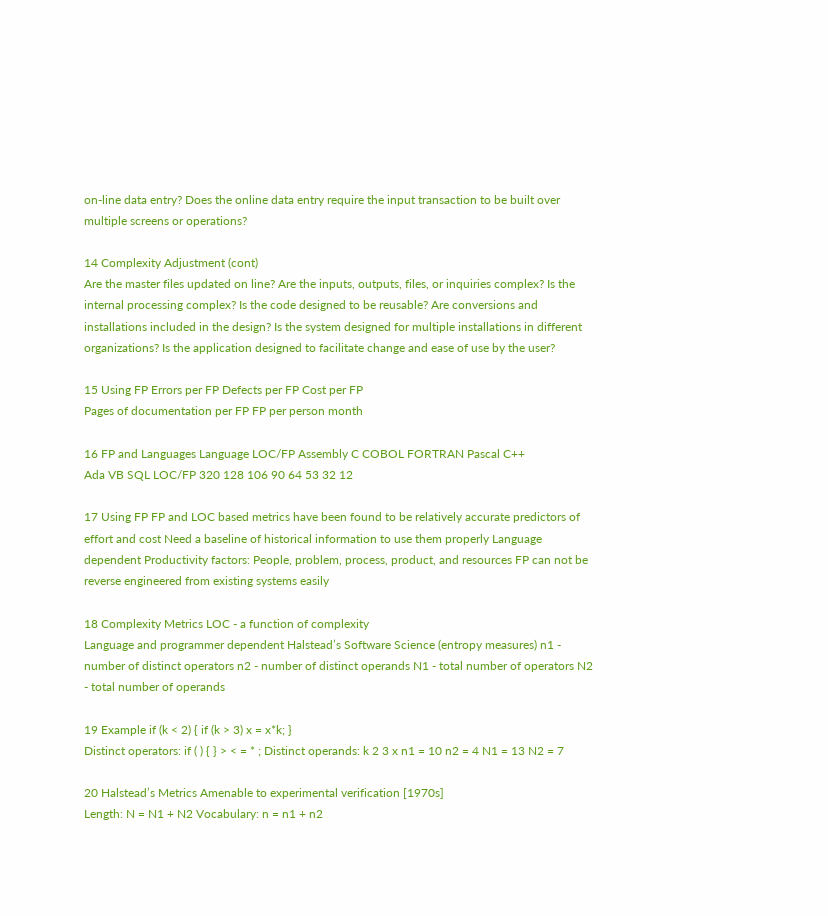on-line data entry? Does the online data entry require the input transaction to be built over multiple screens or operations?

14 Complexity Adjustment (cont)
Are the master files updated on line? Are the inputs, outputs, files, or inquiries complex? Is the internal processing complex? Is the code designed to be reusable? Are conversions and installations included in the design? Is the system designed for multiple installations in different organizations? Is the application designed to facilitate change and ease of use by the user?

15 Using FP Errors per FP Defects per FP Cost per FP
Pages of documentation per FP FP per person month

16 FP and Languages Language LOC/FP Assembly C COBOL FORTRAN Pascal C++
Ada VB SQL LOC/FP 320 128 106 90 64 53 32 12

17 Using FP FP and LOC based metrics have been found to be relatively accurate predictors of effort and cost Need a baseline of historical information to use them properly Language dependent Productivity factors: People, problem, process, product, and resources FP can not be reverse engineered from existing systems easily

18 Complexity Metrics LOC - a function of complexity
Language and programmer dependent Halstead’s Software Science (entropy measures) n1 - number of distinct operators n2 - number of distinct operands N1 - total number of operators N2 - total number of operands

19 Example if (k < 2) { if (k > 3) x = x*k; }
Distinct operators: if ( ) { } > < = * ; Distinct operands: k 2 3 x n1 = 10 n2 = 4 N1 = 13 N2 = 7

20 Halstead’s Metrics Amenable to experimental verification [1970s]
Length: N = N1 + N2 Vocabulary: n = n1 + n2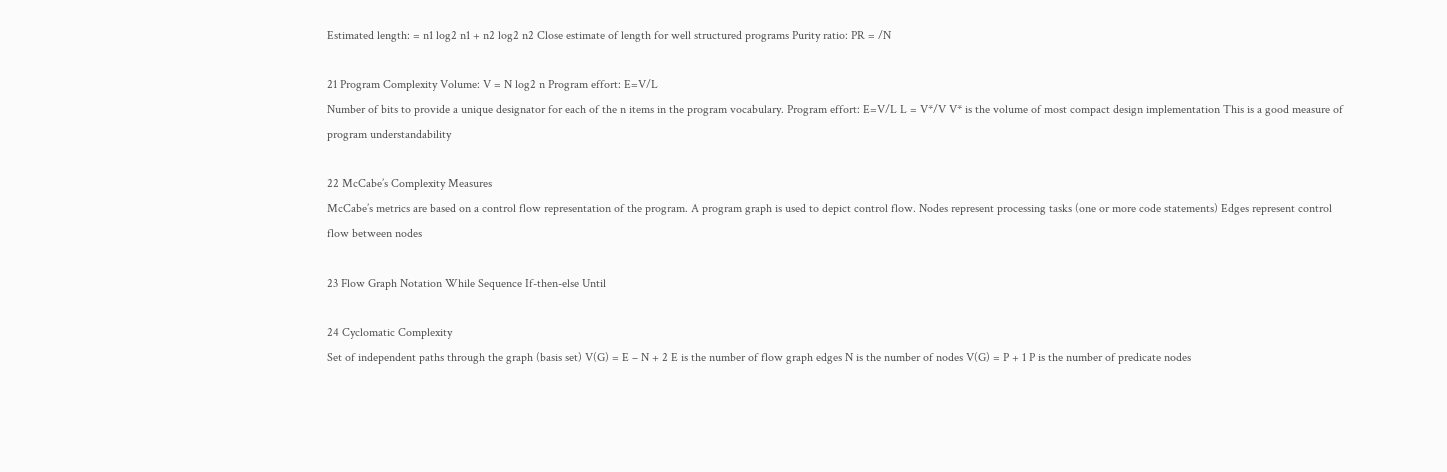Estimated length: = n1 log2 n1 + n2 log2 n2 Close estimate of length for well structured programs Purity ratio: PR = /N

21 Program Complexity Volume: V = N log2 n Program effort: E=V/L
Number of bits to provide a unique designator for each of the n items in the program vocabulary. Program effort: E=V/L L = V*/V V* is the volume of most compact design implementation This is a good measure of program understandability

22 McCabe’s Complexity Measures
McCabe’s metrics are based on a control flow representation of the program. A program graph is used to depict control flow. Nodes represent processing tasks (one or more code statements) Edges represent control flow between nodes

23 Flow Graph Notation While Sequence If-then-else Until

24 Cyclomatic Complexity
Set of independent paths through the graph (basis set) V(G) = E – N + 2 E is the number of flow graph edges N is the number of nodes V(G) = P + 1 P is the number of predicate nodes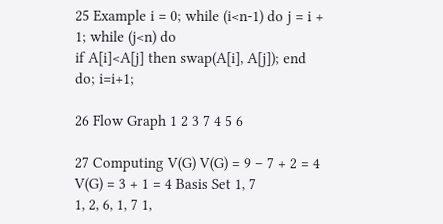25 Example i = 0; while (i<n-1) do j = i + 1; while (j<n) do
if A[i]<A[j] then swap(A[i], A[j]); end do; i=i+1;

26 Flow Graph 1 2 3 7 4 5 6

27 Computing V(G) V(G) = 9 – 7 + 2 = 4 V(G) = 3 + 1 = 4 Basis Set 1, 7
1, 2, 6, 1, 7 1,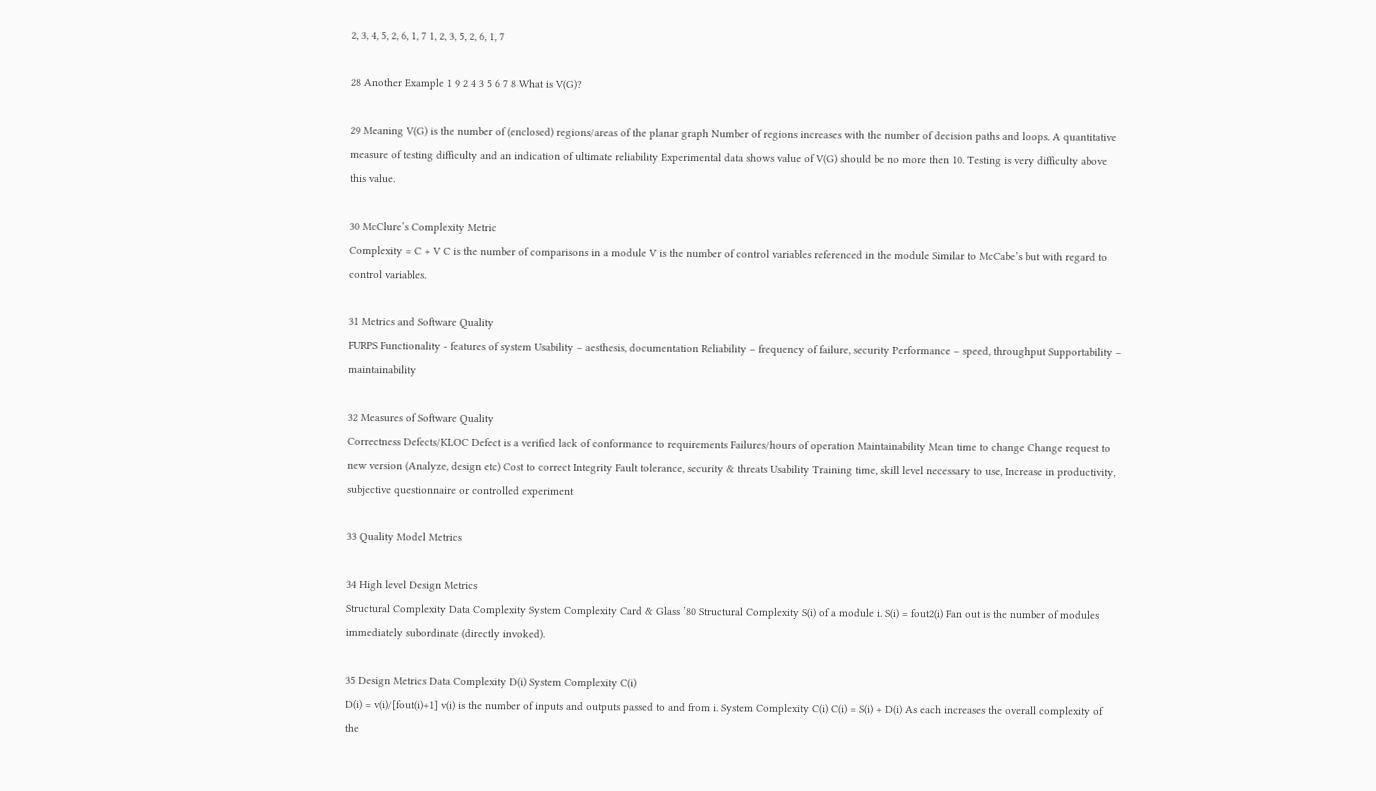2, 3, 4, 5, 2, 6, 1, 7 1, 2, 3, 5, 2, 6, 1, 7

28 Another Example 1 9 2 4 3 5 6 7 8 What is V(G)?

29 Meaning V(G) is the number of (enclosed) regions/areas of the planar graph Number of regions increases with the number of decision paths and loops. A quantitative measure of testing difficulty and an indication of ultimate reliability Experimental data shows value of V(G) should be no more then 10. Testing is very difficulty above this value.

30 McClure’s Complexity Metric
Complexity = C + V C is the number of comparisons in a module V is the number of control variables referenced in the module Similar to McCabe’s but with regard to control variables.

31 Metrics and Software Quality
FURPS Functionality - features of system Usability – aesthesis, documentation Reliability – frequency of failure, security Performance – speed, throughput Supportability – maintainability

32 Measures of Software Quality
Correctness Defects/KLOC Defect is a verified lack of conformance to requirements Failures/hours of operation Maintainability Mean time to change Change request to new version (Analyze, design etc) Cost to correct Integrity Fault tolerance, security & threats Usability Training time, skill level necessary to use, Increase in productivity, subjective questionnaire or controlled experiment

33 Quality Model Metrics

34 High level Design Metrics
Structural Complexity Data Complexity System Complexity Card & Glass ’80 Structural Complexity S(i) of a module i. S(i) = fout2(i) Fan out is the number of modules immediately subordinate (directly invoked).

35 Design Metrics Data Complexity D(i) System Complexity C(i)
D(i) = v(i)/[fout(i)+1] v(i) is the number of inputs and outputs passed to and from i. System Complexity C(i) C(i) = S(i) + D(i) As each increases the overall complexity of the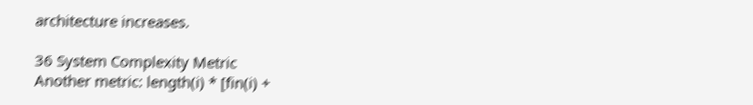architecture increases.

36 System Complexity Metric
Another metric: length(i) * [fin(i) +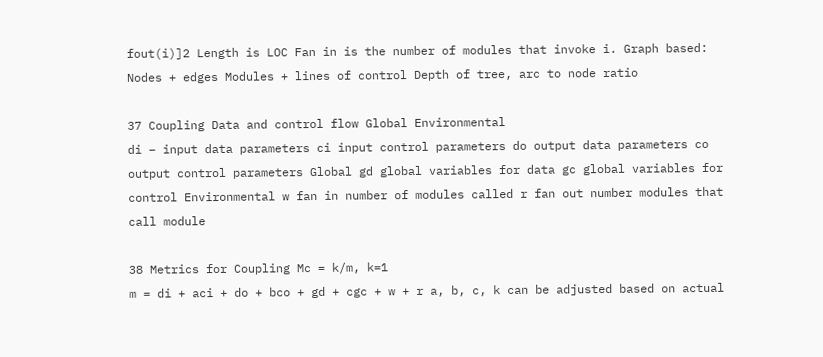fout(i)]2 Length is LOC Fan in is the number of modules that invoke i. Graph based: Nodes + edges Modules + lines of control Depth of tree, arc to node ratio

37 Coupling Data and control flow Global Environmental
di – input data parameters ci input control parameters do output data parameters co output control parameters Global gd global variables for data gc global variables for control Environmental w fan in number of modules called r fan out number modules that call module

38 Metrics for Coupling Mc = k/m, k=1
m = di + aci + do + bco + gd + cgc + w + r a, b, c, k can be adjusted based on actual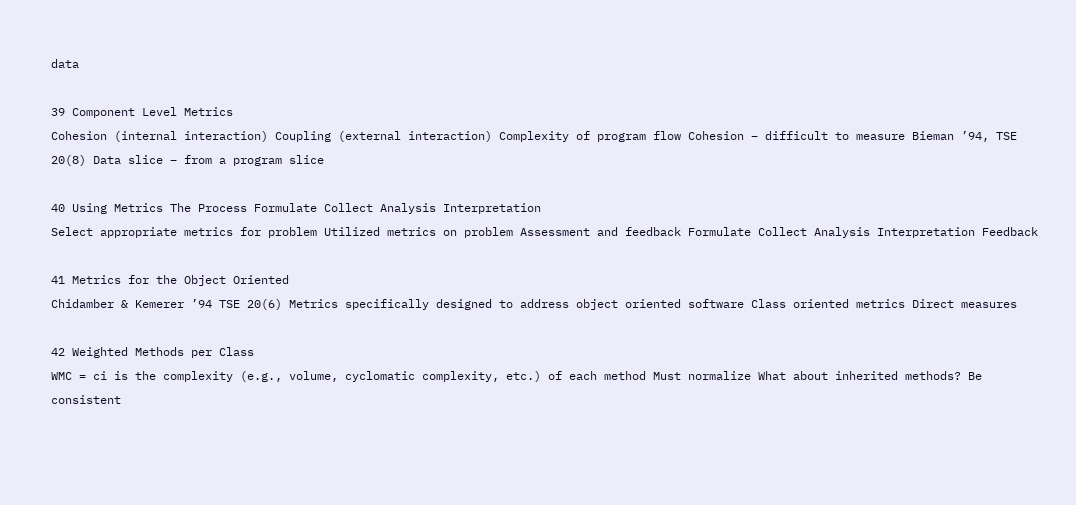data

39 Component Level Metrics
Cohesion (internal interaction) Coupling (external interaction) Complexity of program flow Cohesion – difficult to measure Bieman ’94, TSE 20(8) Data slice – from a program slice

40 Using Metrics The Process Formulate Collect Analysis Interpretation
Select appropriate metrics for problem Utilized metrics on problem Assessment and feedback Formulate Collect Analysis Interpretation Feedback

41 Metrics for the Object Oriented
Chidamber & Kemerer ’94 TSE 20(6) Metrics specifically designed to address object oriented software Class oriented metrics Direct measures

42 Weighted Methods per Class
WMC = ci is the complexity (e.g., volume, cyclomatic complexity, etc.) of each method Must normalize What about inherited methods? Be consistent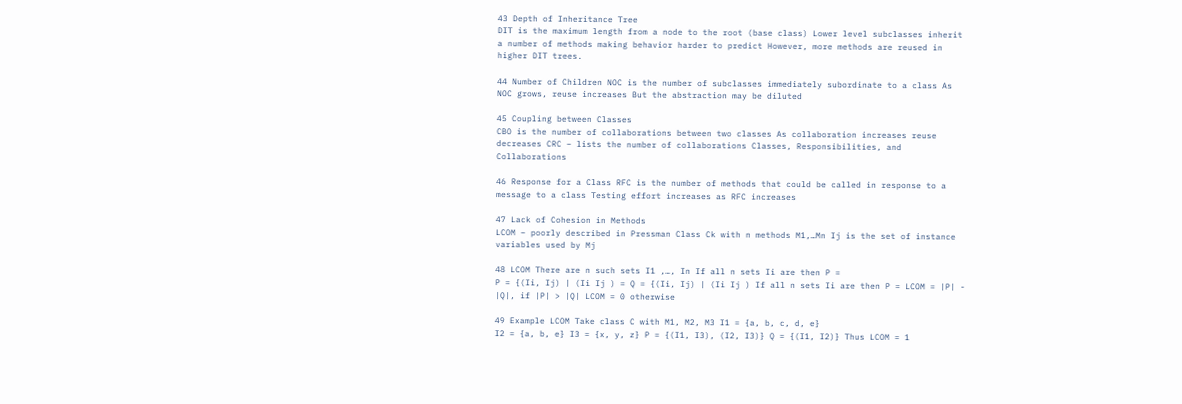43 Depth of Inheritance Tree
DIT is the maximum length from a node to the root (base class) Lower level subclasses inherit a number of methods making behavior harder to predict However, more methods are reused in higher DIT trees.

44 Number of Children NOC is the number of subclasses immediately subordinate to a class As NOC grows, reuse increases But the abstraction may be diluted

45 Coupling between Classes
CBO is the number of collaborations between two classes As collaboration increases reuse decreases CRC – lists the number of collaborations Classes, Responsibilities, and Collaborations

46 Response for a Class RFC is the number of methods that could be called in response to a message to a class Testing effort increases as RFC increases

47 Lack of Cohesion in Methods
LCOM – poorly described in Pressman Class Ck with n methods M1,…Mn Ij is the set of instance variables used by Mj

48 LCOM There are n such sets I1 ,…, In If all n sets Ii are then P =
P = {(Ii, Ij) | (Ii Ij ) = Q = {(Ii, Ij) | (Ii Ij ) If all n sets Ii are then P = LCOM = |P| - |Q|, if |P| > |Q| LCOM = 0 otherwise

49 Example LCOM Take class C with M1, M2, M3 I1 = {a, b, c, d, e}
I2 = {a, b, e} I3 = {x, y, z} P = {(I1, I3), (I2, I3)} Q = {(I1, I2)} Thus LCOM = 1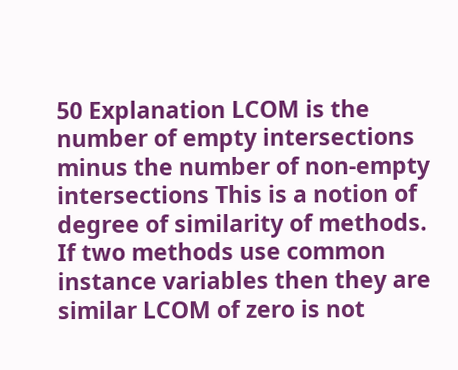50 Explanation LCOM is the number of empty intersections minus the number of non-empty intersections This is a notion of degree of similarity of methods. If two methods use common instance variables then they are similar LCOM of zero is not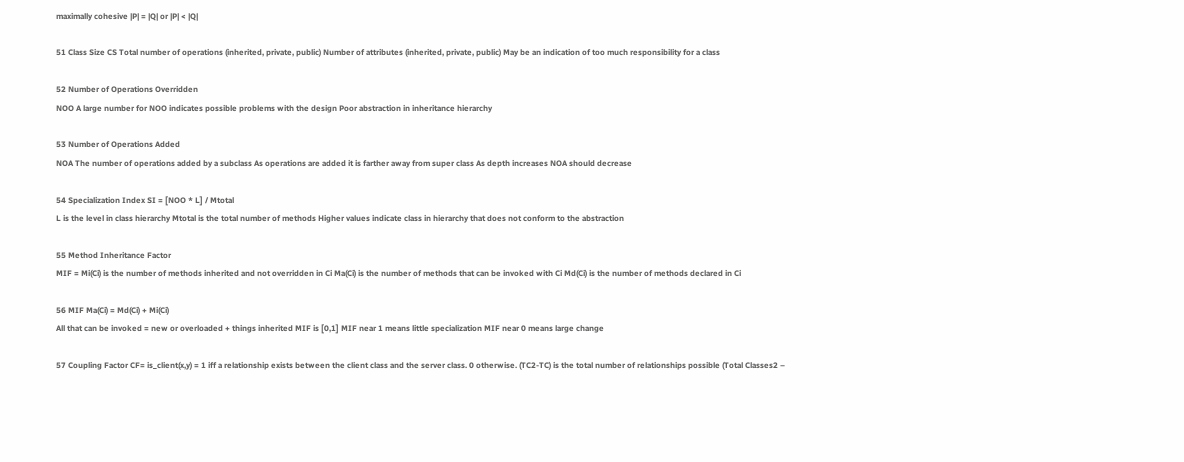maximally cohesive |P| = |Q| or |P| < |Q|

51 Class Size CS Total number of operations (inherited, private, public) Number of attributes (inherited, private, public) May be an indication of too much responsibility for a class

52 Number of Operations Overridden
NOO A large number for NOO indicates possible problems with the design Poor abstraction in inheritance hierarchy

53 Number of Operations Added
NOA The number of operations added by a subclass As operations are added it is farther away from super class As depth increases NOA should decrease

54 Specialization Index SI = [NOO * L] / Mtotal
L is the level in class hierarchy Mtotal is the total number of methods Higher values indicate class in hierarchy that does not conform to the abstraction

55 Method Inheritance Factor
MIF = Mi(Ci) is the number of methods inherited and not overridden in Ci Ma(Ci) is the number of methods that can be invoked with Ci Md(Ci) is the number of methods declared in Ci

56 MIF Ma(Ci) = Md(Ci) + Mi(Ci)
All that can be invoked = new or overloaded + things inherited MIF is [0,1] MIF near 1 means little specialization MIF near 0 means large change

57 Coupling Factor CF= is_client(x,y) = 1 iff a relationship exists between the client class and the server class. 0 otherwise. (TC2-TC) is the total number of relationships possible (Total Classes2 –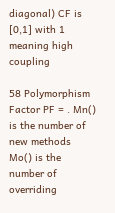diagonal) CF is [0,1] with 1 meaning high coupling

58 Polymorphism Factor PF = . Mn() is the number of new methods
Mo() is the number of overriding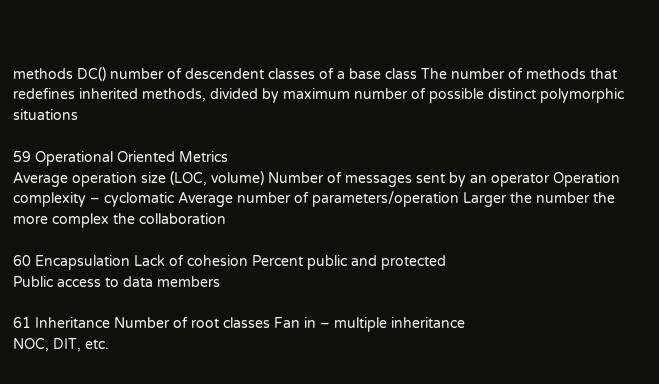methods DC() number of descendent classes of a base class The number of methods that redefines inherited methods, divided by maximum number of possible distinct polymorphic situations

59 Operational Oriented Metrics
Average operation size (LOC, volume) Number of messages sent by an operator Operation complexity – cyclomatic Average number of parameters/operation Larger the number the more complex the collaboration

60 Encapsulation Lack of cohesion Percent public and protected
Public access to data members

61 Inheritance Number of root classes Fan in – multiple inheritance
NOC, DIT, etc.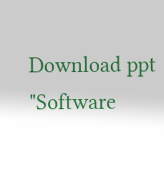Download ppt "Software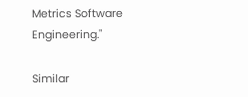Metrics Software Engineering."

Similar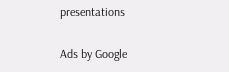presentations

Ads by Google